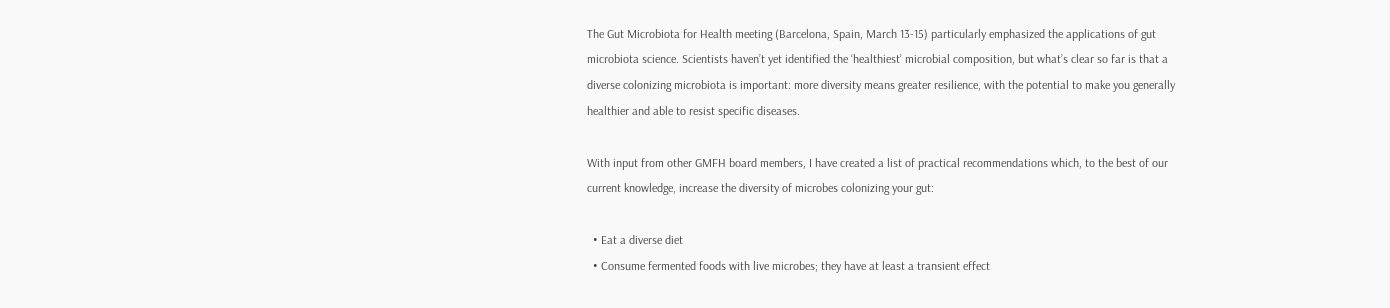The Gut Microbiota for Health meeting (Barcelona, Spain, March 13-15) particularly emphasized the applications of gut microbiota science. Scientists haven’t yet identified the ‘healthiest’ microbial composition, but what’s clear so far is that a diverse colonizing microbiota is important: more diversity means greater resilience, with the potential to make you generally healthier and able to resist specific diseases.

With input from other GMFH board members, I have created a list of practical recommendations which, to the best of our current knowledge, increase the diversity of microbes colonizing your gut:

  • Eat a diverse diet
  • Consume fermented foods with live microbes; they have at least a transient effect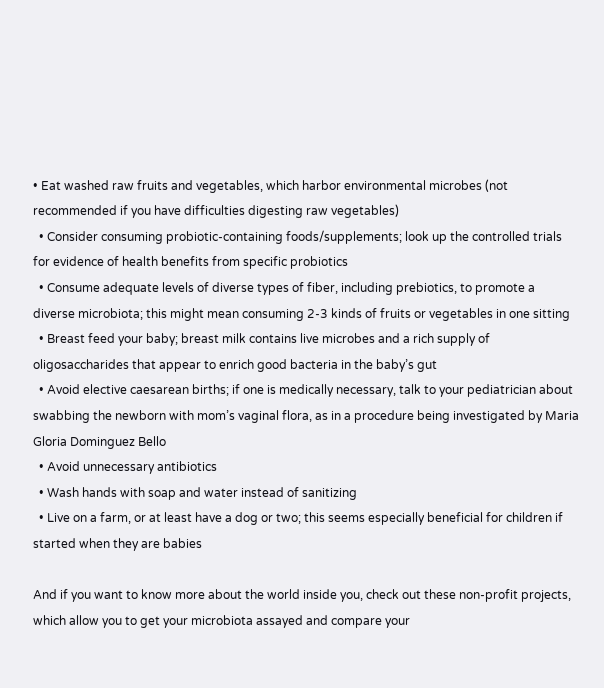• Eat washed raw fruits and vegetables, which harbor environmental microbes (not recommended if you have difficulties digesting raw vegetables)
  • Consider consuming probiotic-containing foods/supplements; look up the controlled trials for evidence of health benefits from specific probiotics
  • Consume adequate levels of diverse types of fiber, including prebiotics, to promote a diverse microbiota; this might mean consuming 2-3 kinds of fruits or vegetables in one sitting
  • Breast feed your baby; breast milk contains live microbes and a rich supply of oligosaccharides that appear to enrich good bacteria in the baby’s gut
  • Avoid elective caesarean births; if one is medically necessary, talk to your pediatrician about swabbing the newborn with mom’s vaginal flora, as in a procedure being investigated by Maria Gloria Dominguez Bello
  • Avoid unnecessary antibiotics
  • Wash hands with soap and water instead of sanitizing
  • Live on a farm, or at least have a dog or two; this seems especially beneficial for children if started when they are babies

And if you want to know more about the world inside you, check out these non-profit projects, which allow you to get your microbiota assayed and compare your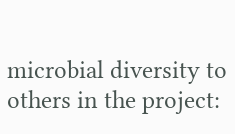microbial diversity to others in the project: